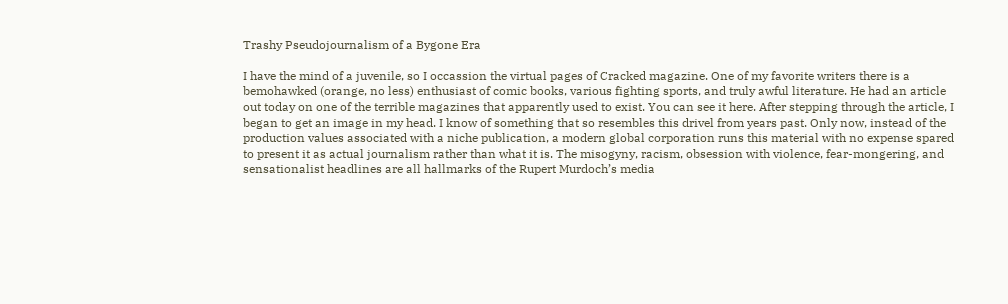Trashy Pseudojournalism of a Bygone Era

I have the mind of a juvenile, so I occassion the virtual pages of Cracked magazine. One of my favorite writers there is a bemohawked (orange, no less) enthusiast of comic books, various fighting sports, and truly awful literature. He had an article out today on one of the terrible magazines that apparently used to exist. You can see it here. After stepping through the article, I began to get an image in my head. I know of something that so resembles this drivel from years past. Only now, instead of the production values associated with a niche publication, a modern global corporation runs this material with no expense spared to present it as actual journalism rather than what it is. The misogyny, racism, obsession with violence, fear-mongering, and sensationalist headlines are all hallmarks of the Rupert Murdoch’s media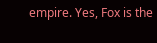empire. Yes, Fox is the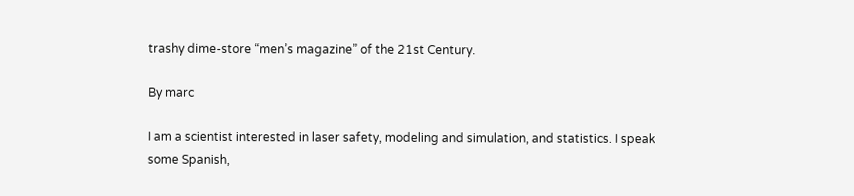trashy dime-store “men’s magazine” of the 21st Century.

By marc

I am a scientist interested in laser safety, modeling and simulation, and statistics. I speak some Spanish,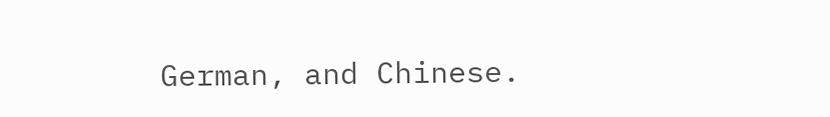German, and Chinese.